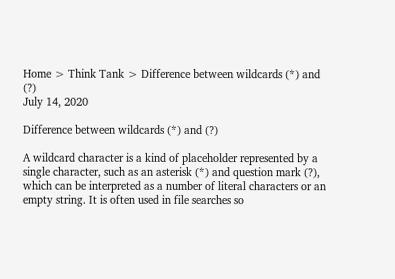Home > Think Tank > Difference between wildcards (*) and (?)
July 14, 2020

Difference between wildcards (*) and (?)

A wildcard character is a kind of placeholder represented by a single character, such as an asterisk (*) and question mark (?), which can be interpreted as a number of literal characters or an empty string. It is often used in file searches so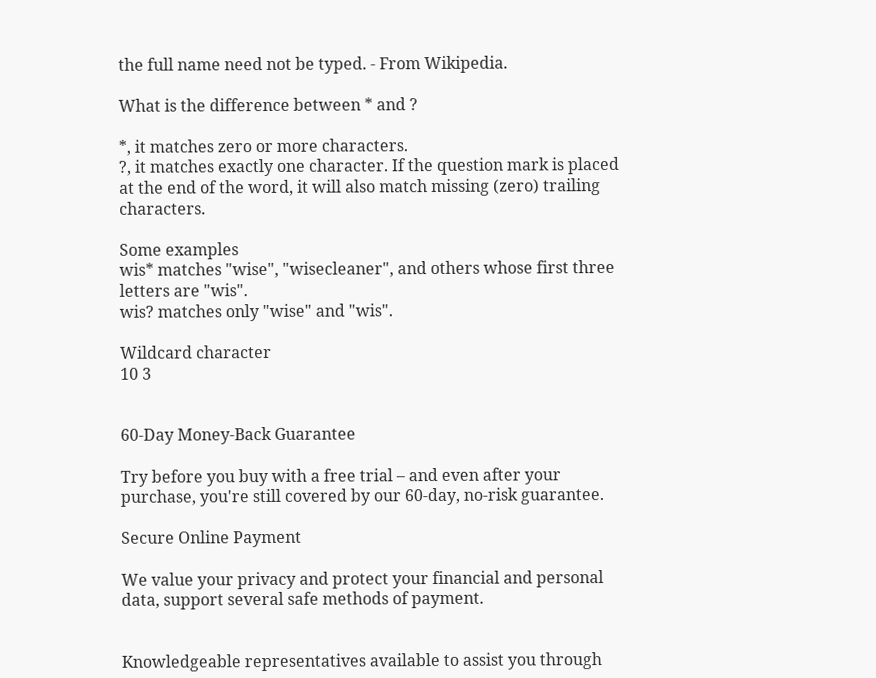the full name need not be typed. - From Wikipedia.

What is the difference between * and ?

*, it matches zero or more characters.
?, it matches exactly one character. If the question mark is placed at the end of the word, it will also match missing (zero) trailing characters.

Some examples
wis* matches "wise", "wisecleaner", and others whose first three letters are "wis".
wis? matches only "wise" and "wis".

Wildcard character
10 3


60-Day Money-Back Guarantee

Try before you buy with a free trial – and even after your purchase, you're still covered by our 60-day, no-risk guarantee.

Secure Online Payment

We value your privacy and protect your financial and personal data, support several safe methods of payment.


Knowledgeable representatives available to assist you through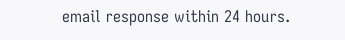email response within 24 hours.